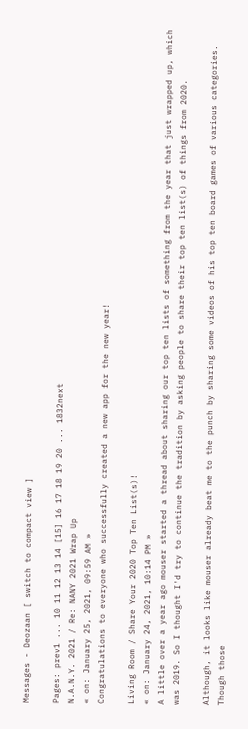Messages - Deozaan [ switch to compact view ]

Pages: prev1 ... 10 11 12 13 14 [15] 16 17 18 19 20 ... 1832next
N.A.N.Y. 2021 / Re: NANY 2021 Wrap Up
« on: January 25, 2021, 09:59 AM »
Congratulations to everyone who successfully created a new app for the new year!

Living Room / Share Your 2020 Top Ten List(s)!
« on: January 24, 2021, 10:14 PM »
A little over a year ago mouser started a thread about sharing our top ten lists of something from the year that just wrapped up, which was 2019. So I thought I'd try to continue the tradition by asking people to share their top ten list(s) of things from 2020.

Although, it looks like mouser already beat me to the punch by sharing some videos of his top ten board games of various categories. Though those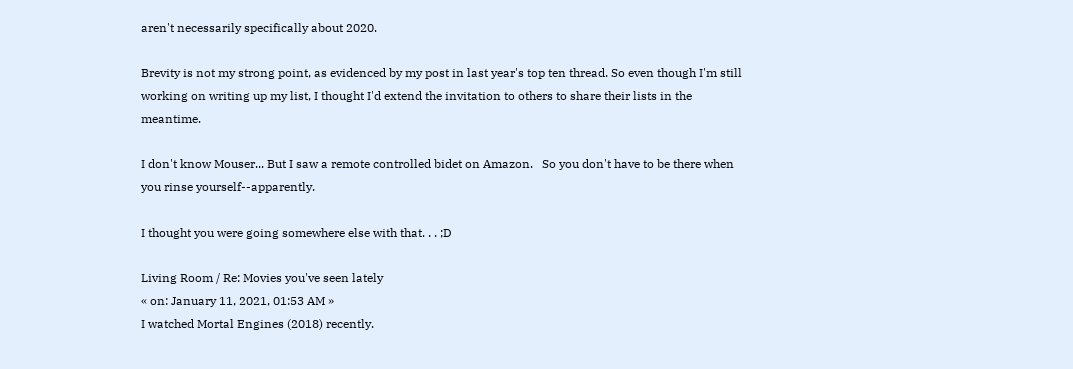aren't necessarily specifically about 2020.

Brevity is not my strong point, as evidenced by my post in last year's top ten thread. So even though I'm still working on writing up my list, I thought I'd extend the invitation to others to share their lists in the meantime.

I don't know Mouser... But I saw a remote controlled bidet on Amazon.   So you don't have to be there when you rinse yourself--apparently.

I thought you were going somewhere else with that. . . ;D

Living Room / Re: Movies you've seen lately
« on: January 11, 2021, 01:53 AM »
I watched Mortal Engines (2018) recently.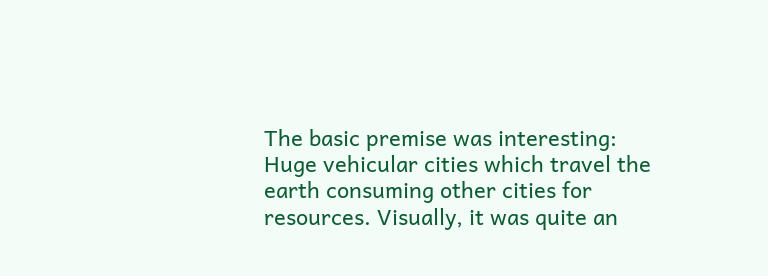The basic premise was interesting: Huge vehicular cities which travel the earth consuming other cities for resources. Visually, it was quite an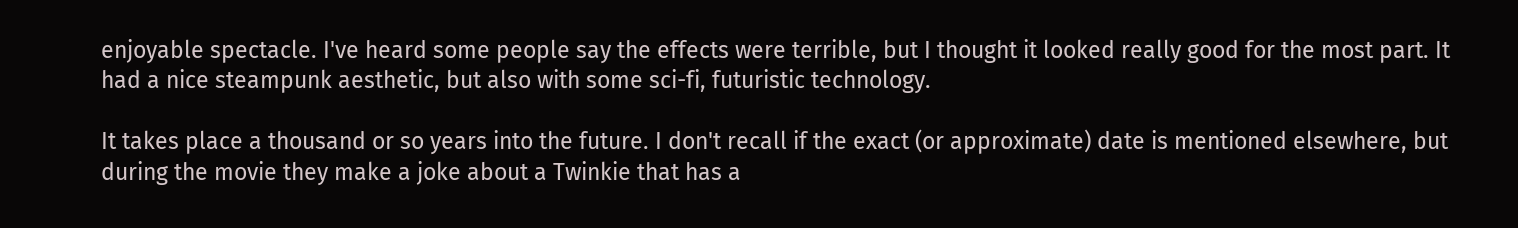enjoyable spectacle. I've heard some people say the effects were terrible, but I thought it looked really good for the most part. It had a nice steampunk aesthetic, but also with some sci-fi, futuristic technology.

It takes place a thousand or so years into the future. I don't recall if the exact (or approximate) date is mentioned elsewhere, but during the movie they make a joke about a Twinkie that has a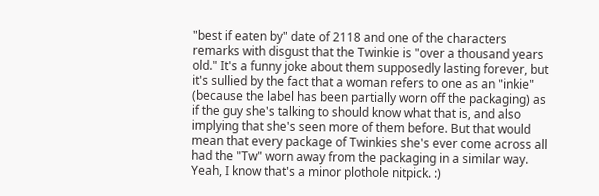"best if eaten by" date of 2118 and one of the characters remarks with disgust that the Twinkie is "over a thousand years old." It's a funny joke about them supposedly lasting forever, but it's sullied by the fact that a woman refers to one as an "inkie" (because the label has been partially worn off the packaging) as if the guy she's talking to should know what that is, and also implying that she's seen more of them before. But that would mean that every package of Twinkies she's ever come across all had the "Tw" worn away from the packaging in a similar way. Yeah, I know that's a minor plothole nitpick. :)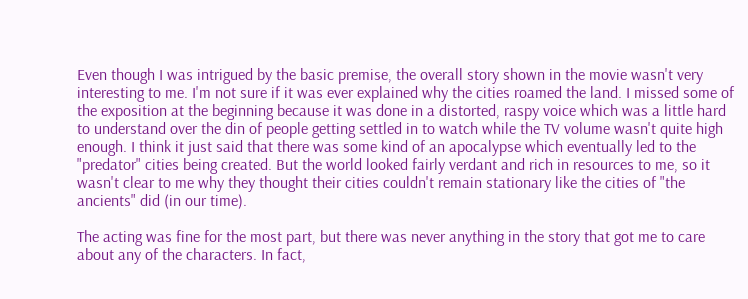Even though I was intrigued by the basic premise, the overall story shown in the movie wasn't very interesting to me. I'm not sure if it was ever explained why the cities roamed the land. I missed some of the exposition at the beginning because it was done in a distorted, raspy voice which was a little hard to understand over the din of people getting settled in to watch while the TV volume wasn't quite high enough. I think it just said that there was some kind of an apocalypse which eventually led to the "predator" cities being created. But the world looked fairly verdant and rich in resources to me, so it wasn't clear to me why they thought their cities couldn't remain stationary like the cities of "the ancients" did (in our time).

The acting was fine for the most part, but there was never anything in the story that got me to care about any of the characters. In fact,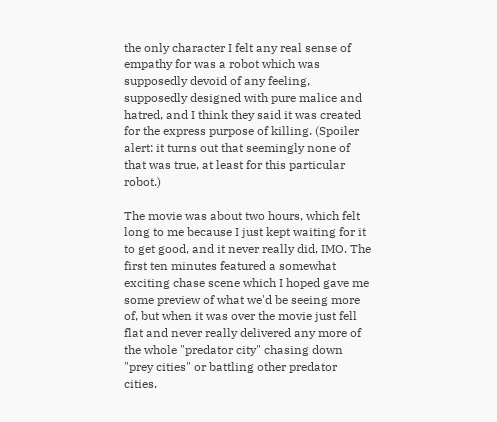the only character I felt any real sense of empathy for was a robot which was supposedly devoid of any feeling, supposedly designed with pure malice and hatred, and I think they said it was created for the express purpose of killing. (Spoiler alert: it turns out that seemingly none of that was true, at least for this particular robot.)

The movie was about two hours, which felt long to me because I just kept waiting for it to get good, and it never really did, IMO. The first ten minutes featured a somewhat exciting chase scene which I hoped gave me some preview of what we'd be seeing more of, but when it was over the movie just fell flat and never really delivered any more of the whole "predator city" chasing down "prey cities" or battling other predator cities.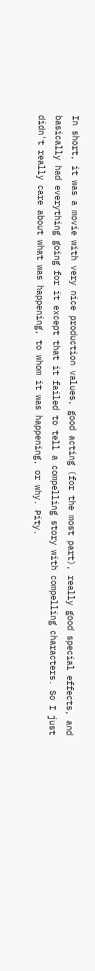In short, it was a movie with very nice production values, good acting (for the most part), really good special effects, and basically had everything going for it except that it failed to tell a compelling story with compelling characters. So I just didn't really care about what was happening, to whom it was happening, or why. Pity.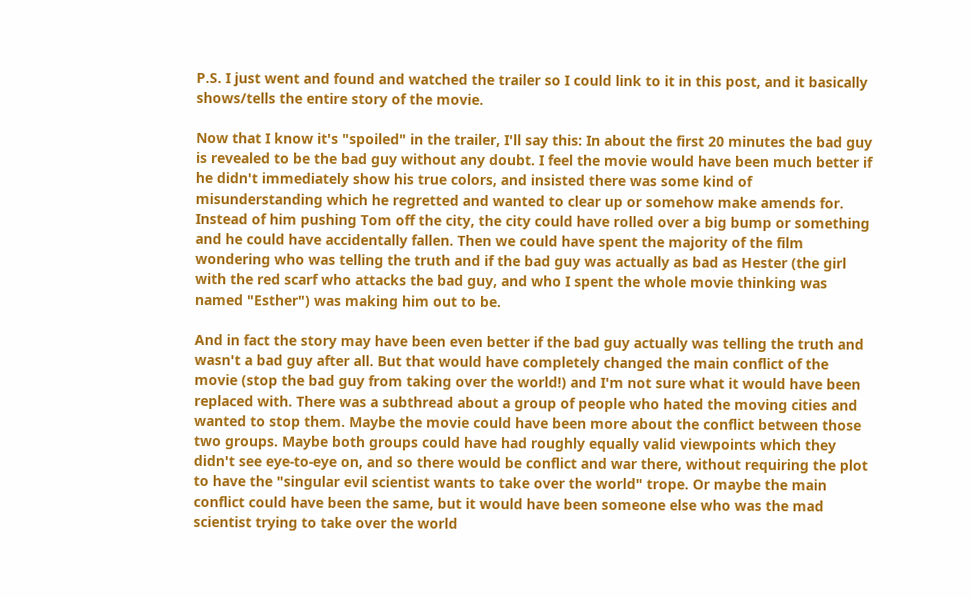P.S. I just went and found and watched the trailer so I could link to it in this post, and it basically shows/tells the entire story of the movie.

Now that I know it's "spoiled" in the trailer, I'll say this: In about the first 20 minutes the bad guy is revealed to be the bad guy without any doubt. I feel the movie would have been much better if he didn't immediately show his true colors, and insisted there was some kind of misunderstanding which he regretted and wanted to clear up or somehow make amends for. Instead of him pushing Tom off the city, the city could have rolled over a big bump or something and he could have accidentally fallen. Then we could have spent the majority of the film wondering who was telling the truth and if the bad guy was actually as bad as Hester (the girl with the red scarf who attacks the bad guy, and who I spent the whole movie thinking was named "Esther") was making him out to be.

And in fact the story may have been even better if the bad guy actually was telling the truth and wasn't a bad guy after all. But that would have completely changed the main conflict of the movie (stop the bad guy from taking over the world!) and I'm not sure what it would have been replaced with. There was a subthread about a group of people who hated the moving cities and wanted to stop them. Maybe the movie could have been more about the conflict between those two groups. Maybe both groups could have had roughly equally valid viewpoints which they didn't see eye-to-eye on, and so there would be conflict and war there, without requiring the plot to have the "singular evil scientist wants to take over the world" trope. Or maybe the main conflict could have been the same, but it would have been someone else who was the mad scientist trying to take over the world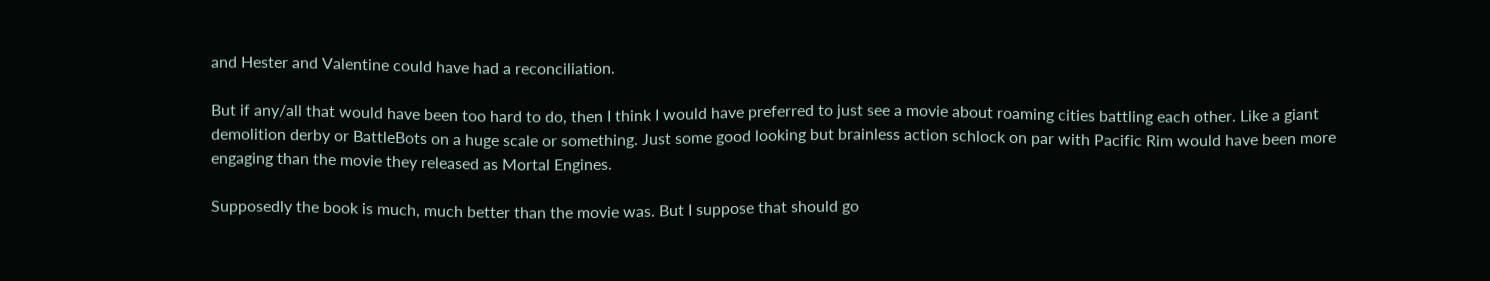and Hester and Valentine could have had a reconciliation.

But if any/all that would have been too hard to do, then I think I would have preferred to just see a movie about roaming cities battling each other. Like a giant demolition derby or BattleBots on a huge scale or something. Just some good looking but brainless action schlock on par with Pacific Rim would have been more engaging than the movie they released as Mortal Engines.

Supposedly the book is much, much better than the movie was. But I suppose that should go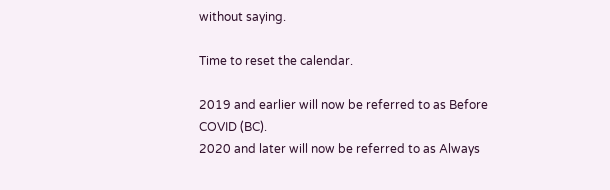without saying.

Time to reset the calendar.

2019 and earlier will now be referred to as Before COVID (BC).
2020 and later will now be referred to as Always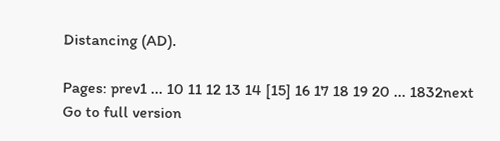Distancing (AD).

Pages: prev1 ... 10 11 12 13 14 [15] 16 17 18 19 20 ... 1832next
Go to full version